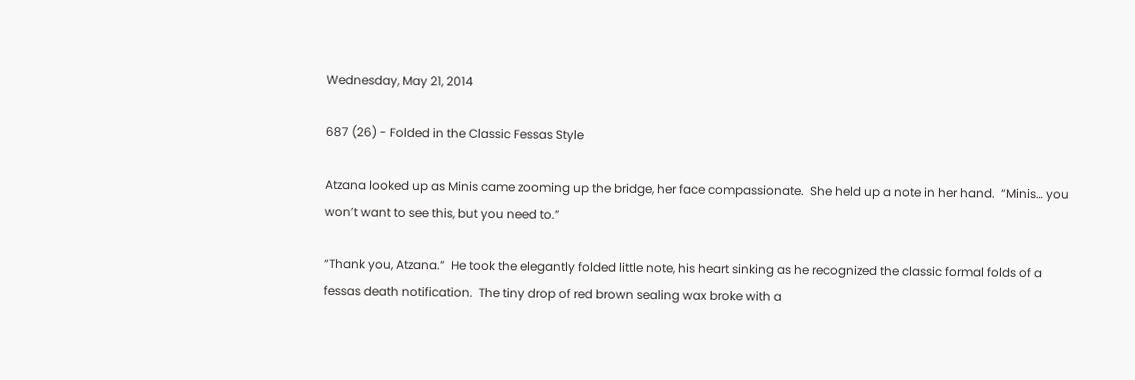Wednesday, May 21, 2014

687 (26) - Folded in the Classic Fessas Style

Atzana looked up as Minis came zooming up the bridge, her face compassionate.  She held up a note in her hand.  “Minis… you won’t want to see this, but you need to.”

“Thank you, Atzana.”  He took the elegantly folded little note, his heart sinking as he recognized the classic formal folds of a fessas death notification.  The tiny drop of red brown sealing wax broke with a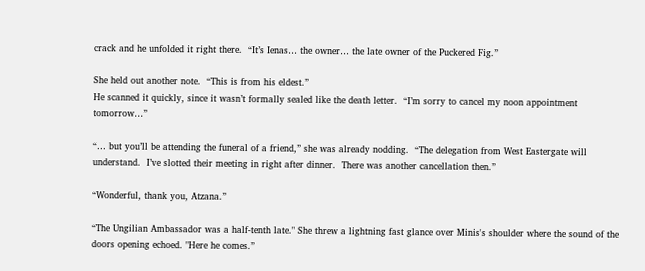crack and he unfolded it right there.  “It’s Ienas… the owner… the late owner of the Puckered Fig.”

She held out another note.  “This is from his eldest.”
He scanned it quickly, since it wasn’t formally sealed like the death letter.  “I’m sorry to cancel my noon appointment tomorrow…”

“… but you’ll be attending the funeral of a friend,” she was already nodding.  “The delegation from West Eastergate will understand.  I’ve slotted their meeting in right after dinner.  There was another cancellation then.”

“Wonderful, thank you, Atzana.”

“The Ungilian Ambassador was a half-tenth late." She threw a lightning fast glance over Minis's shoulder where the sound of the doors opening echoed. "Here he comes.”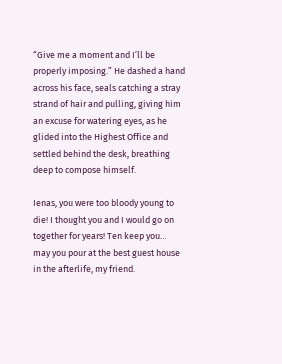“Give me a moment and I’ll be properly imposing.” He dashed a hand across his face, seals catching a stray strand of hair and pulling, giving him an excuse for watering eyes, as he glided into the Highest Office and settled behind the desk, breathing deep to compose himself.

Ienas, you were too bloody young to die! I thought you and I would go on together for years! Ten keep you… may you pour at the best guest house in the afterlife, my friend.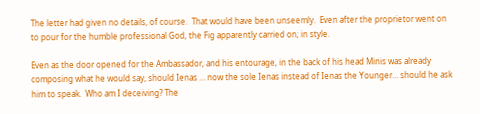The letter had given no details, of course.  That would have been unseemly.  Even after the proprietor went on to pour for the humble professional God, the Fig apparently carried on; in style.

Even as the door opened for the Ambassador, and his entourage, in the back of his head Minis was already composing what he would say, should Ienas … now the sole Ienas instead of Ienas the Younger… should he ask him to speak.  Who am I deceiving? The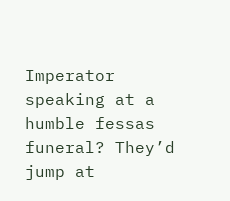Imperator speaking at a humble fessas funeral? They’d jump at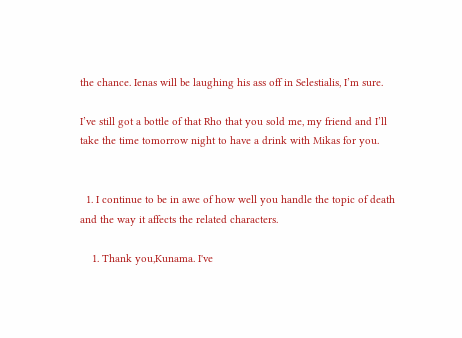the chance. Ienas will be laughing his ass off in Selestialis, I’m sure.

I’ve still got a bottle of that Rho that you sold me, my friend and I’ll take the time tomorrow night to have a drink with Mikas for you.


  1. I continue to be in awe of how well you handle the topic of death and the way it affects the related characters.

    1. Thank you,Kunama. I've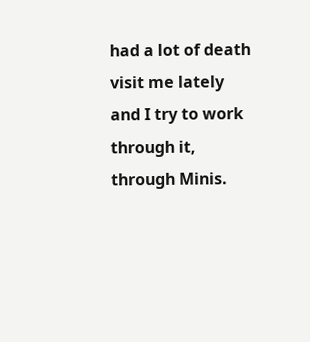had a lot of death visit me lately and I try to work through it, through Minis.